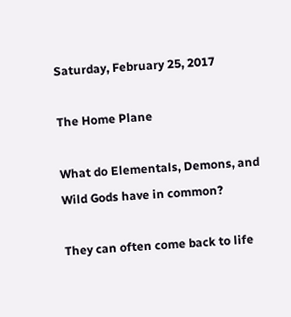Saturday, February 25, 2017

The Home Plane

What do Elementals, Demons, and Wild Gods have in common?

They can often come back to life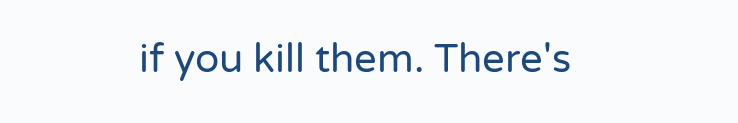if you kill them. There's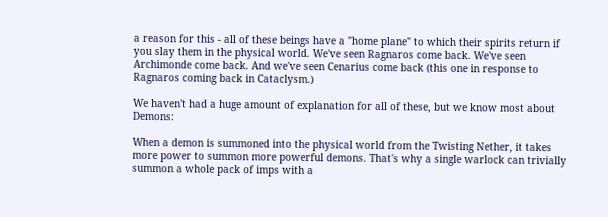a reason for this - all of these beings have a "home plane" to which their spirits return if you slay them in the physical world. We've seen Ragnaros come back. We've seen Archimonde come back. And we've seen Cenarius come back (this one in response to Ragnaros coming back in Cataclysm.)

We haven't had a huge amount of explanation for all of these, but we know most about Demons:

When a demon is summoned into the physical world from the Twisting Nether, it takes more power to summon more powerful demons. That's why a single warlock can trivially summon a whole pack of imps with a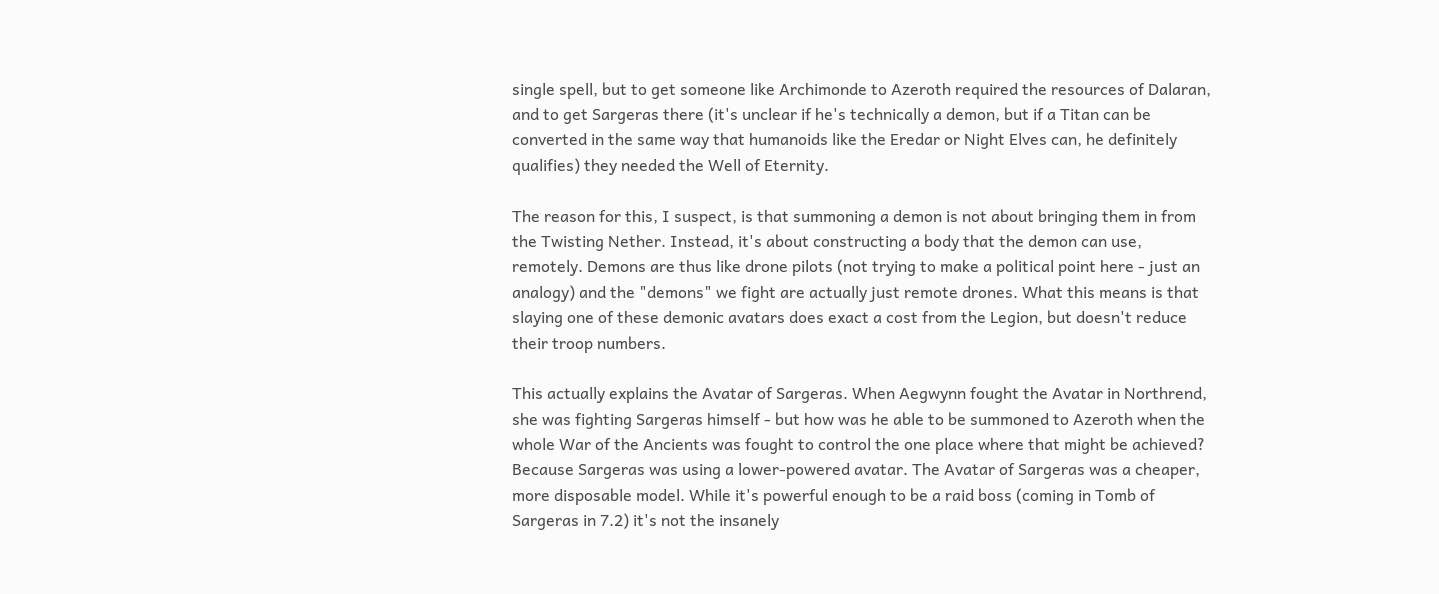single spell, but to get someone like Archimonde to Azeroth required the resources of Dalaran, and to get Sargeras there (it's unclear if he's technically a demon, but if a Titan can be converted in the same way that humanoids like the Eredar or Night Elves can, he definitely qualifies) they needed the Well of Eternity.

The reason for this, I suspect, is that summoning a demon is not about bringing them in from the Twisting Nether. Instead, it's about constructing a body that the demon can use, remotely. Demons are thus like drone pilots (not trying to make a political point here - just an analogy) and the "demons" we fight are actually just remote drones. What this means is that slaying one of these demonic avatars does exact a cost from the Legion, but doesn't reduce their troop numbers.

This actually explains the Avatar of Sargeras. When Aegwynn fought the Avatar in Northrend, she was fighting Sargeras himself - but how was he able to be summoned to Azeroth when the whole War of the Ancients was fought to control the one place where that might be achieved? Because Sargeras was using a lower-powered avatar. The Avatar of Sargeras was a cheaper, more disposable model. While it's powerful enough to be a raid boss (coming in Tomb of Sargeras in 7.2) it's not the insanely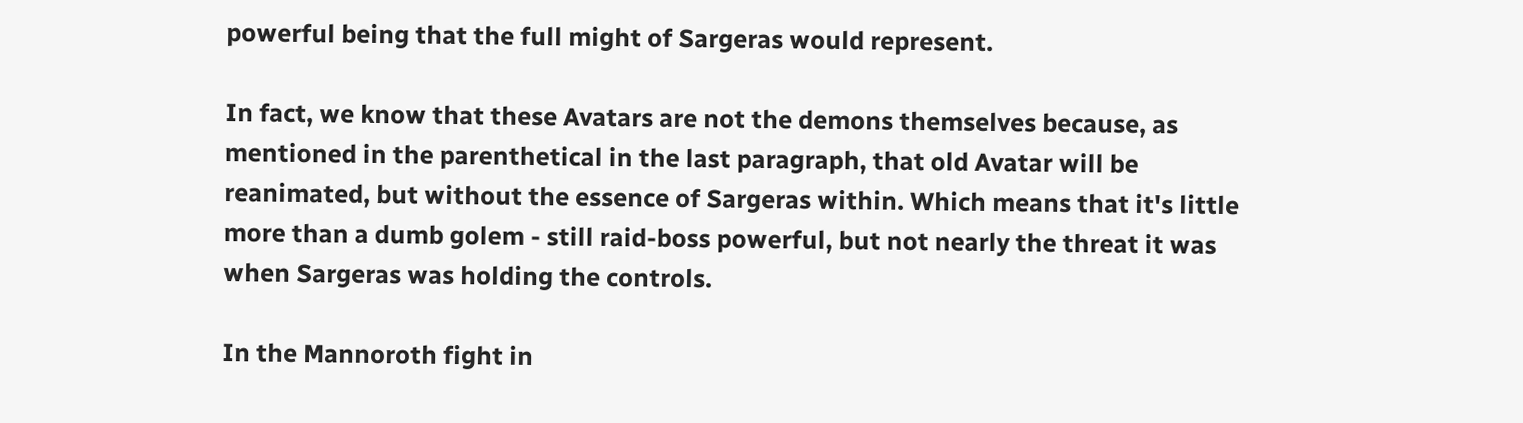powerful being that the full might of Sargeras would represent.

In fact, we know that these Avatars are not the demons themselves because, as mentioned in the parenthetical in the last paragraph, that old Avatar will be reanimated, but without the essence of Sargeras within. Which means that it's little more than a dumb golem - still raid-boss powerful, but not nearly the threat it was when Sargeras was holding the controls.

In the Mannoroth fight in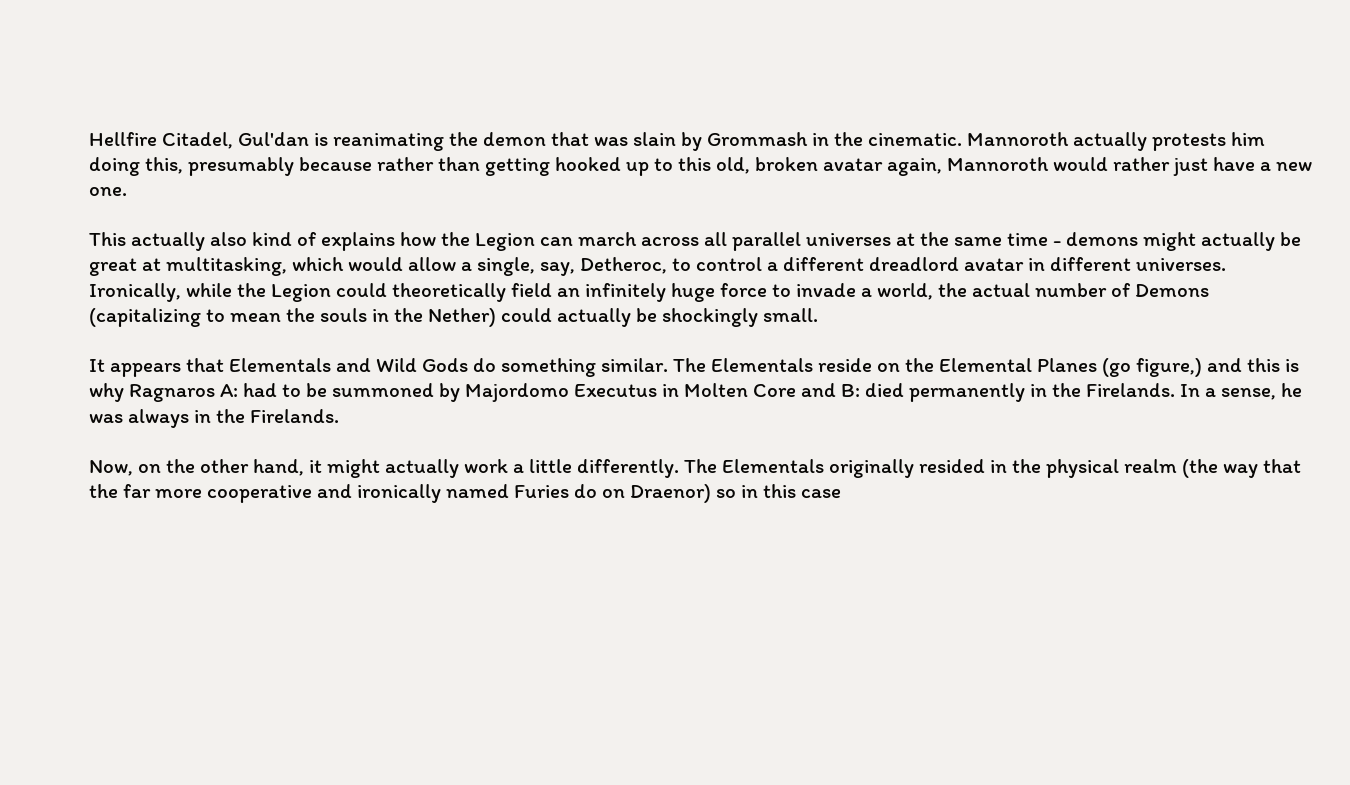Hellfire Citadel, Gul'dan is reanimating the demon that was slain by Grommash in the cinematic. Mannoroth actually protests him doing this, presumably because rather than getting hooked up to this old, broken avatar again, Mannoroth would rather just have a new one.

This actually also kind of explains how the Legion can march across all parallel universes at the same time - demons might actually be great at multitasking, which would allow a single, say, Detheroc, to control a different dreadlord avatar in different universes. Ironically, while the Legion could theoretically field an infinitely huge force to invade a world, the actual number of Demons (capitalizing to mean the souls in the Nether) could actually be shockingly small.

It appears that Elementals and Wild Gods do something similar. The Elementals reside on the Elemental Planes (go figure,) and this is why Ragnaros A: had to be summoned by Majordomo Executus in Molten Core and B: died permanently in the Firelands. In a sense, he was always in the Firelands.

Now, on the other hand, it might actually work a little differently. The Elementals originally resided in the physical realm (the way that the far more cooperative and ironically named Furies do on Draenor) so in this case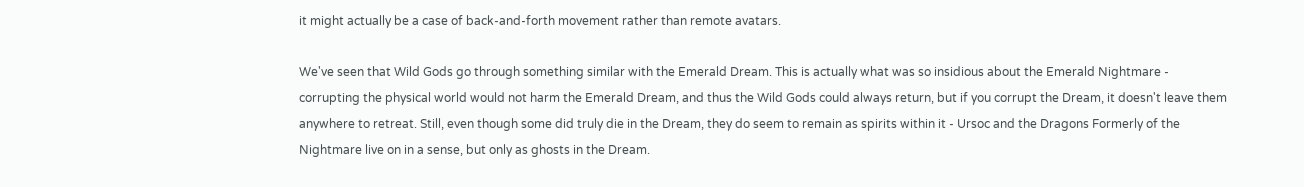it might actually be a case of back-and-forth movement rather than remote avatars.

We've seen that Wild Gods go through something similar with the Emerald Dream. This is actually what was so insidious about the Emerald Nightmare - corrupting the physical world would not harm the Emerald Dream, and thus the Wild Gods could always return, but if you corrupt the Dream, it doesn't leave them anywhere to retreat. Still, even though some did truly die in the Dream, they do seem to remain as spirits within it - Ursoc and the Dragons Formerly of the Nightmare live on in a sense, but only as ghosts in the Dream.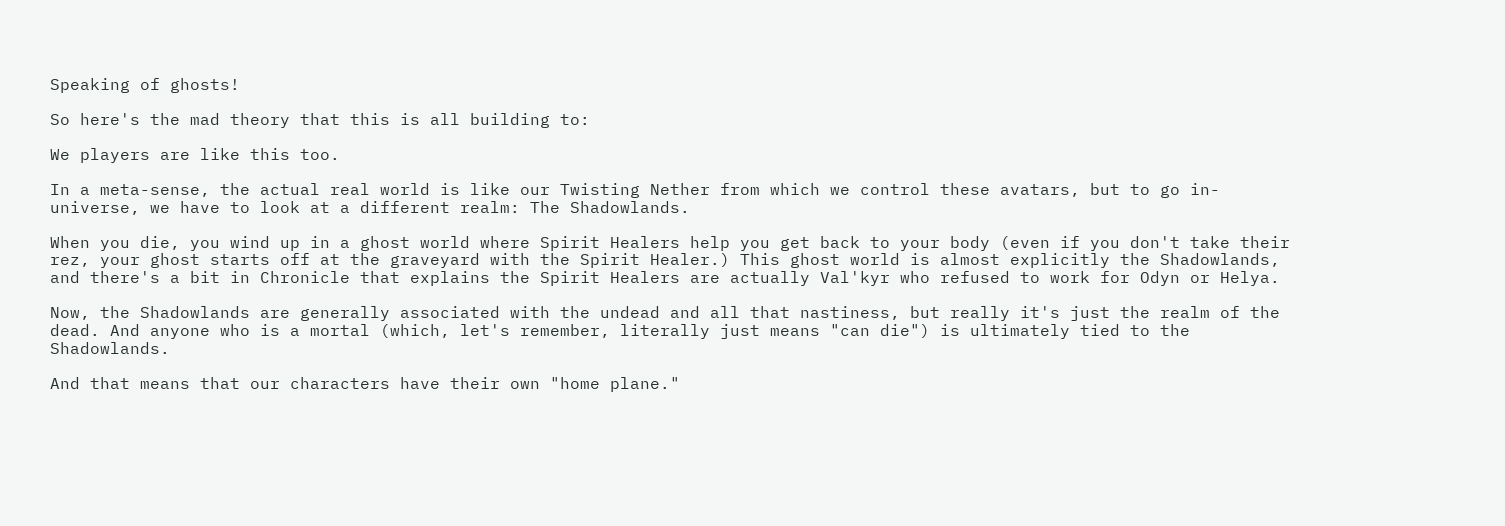Speaking of ghosts!

So here's the mad theory that this is all building to:

We players are like this too.

In a meta-sense, the actual real world is like our Twisting Nether from which we control these avatars, but to go in-universe, we have to look at a different realm: The Shadowlands.

When you die, you wind up in a ghost world where Spirit Healers help you get back to your body (even if you don't take their rez, your ghost starts off at the graveyard with the Spirit Healer.) This ghost world is almost explicitly the Shadowlands, and there's a bit in Chronicle that explains the Spirit Healers are actually Val'kyr who refused to work for Odyn or Helya.

Now, the Shadowlands are generally associated with the undead and all that nastiness, but really it's just the realm of the dead. And anyone who is a mortal (which, let's remember, literally just means "can die") is ultimately tied to the Shadowlands.

And that means that our characters have their own "home plane."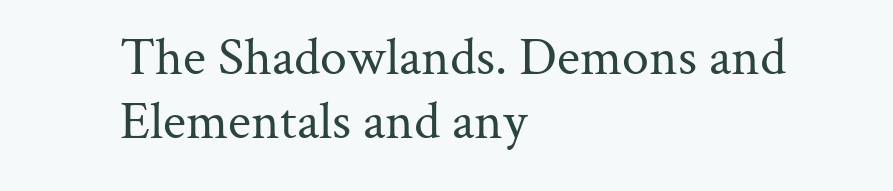The Shadowlands. Demons and Elementals and any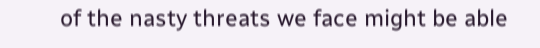of the nasty threats we face might be able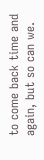to come back time and again, but so can we.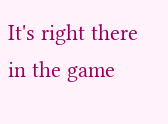It's right there in the game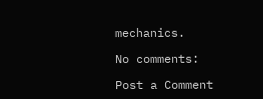mechanics.

No comments:

Post a Comment